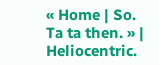« Home | So. Ta ta then. » | Heliocentric.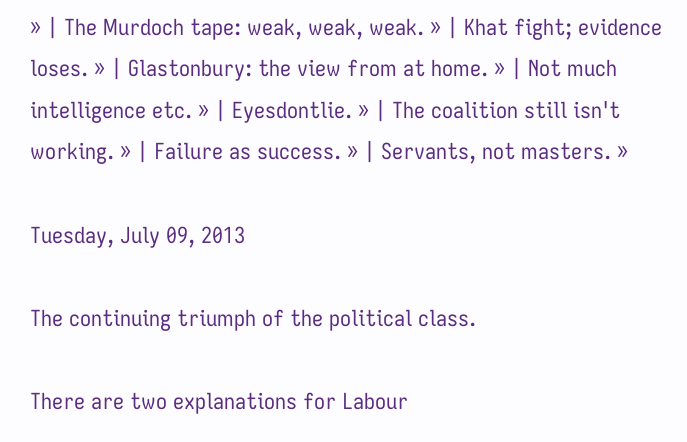» | The Murdoch tape: weak, weak, weak. » | Khat fight; evidence loses. » | Glastonbury: the view from at home. » | Not much intelligence etc. » | Eyesdontlie. » | The coalition still isn't working. » | Failure as success. » | Servants, not masters. »

Tuesday, July 09, 2013

The continuing triumph of the political class.

There are two explanations for Labour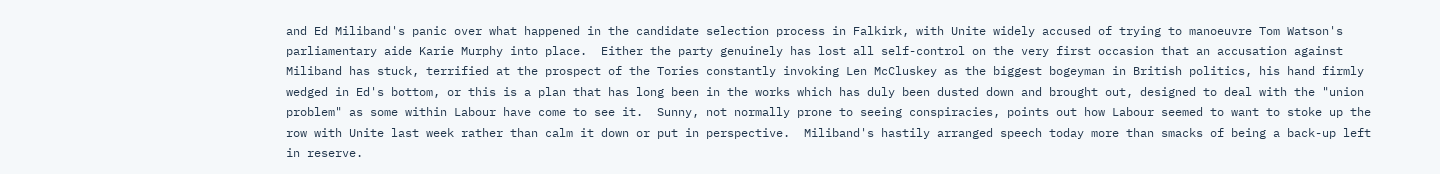and Ed Miliband's panic over what happened in the candidate selection process in Falkirk, with Unite widely accused of trying to manoeuvre Tom Watson's parliamentary aide Karie Murphy into place.  Either the party genuinely has lost all self-control on the very first occasion that an accusation against Miliband has stuck, terrified at the prospect of the Tories constantly invoking Len McCluskey as the biggest bogeyman in British politics, his hand firmly wedged in Ed's bottom, or this is a plan that has long been in the works which has duly been dusted down and brought out, designed to deal with the "union problem" as some within Labour have come to see it.  Sunny, not normally prone to seeing conspiracies, points out how Labour seemed to want to stoke up the row with Unite last week rather than calm it down or put in perspective.  Miliband's hastily arranged speech today more than smacks of being a back-up left in reserve.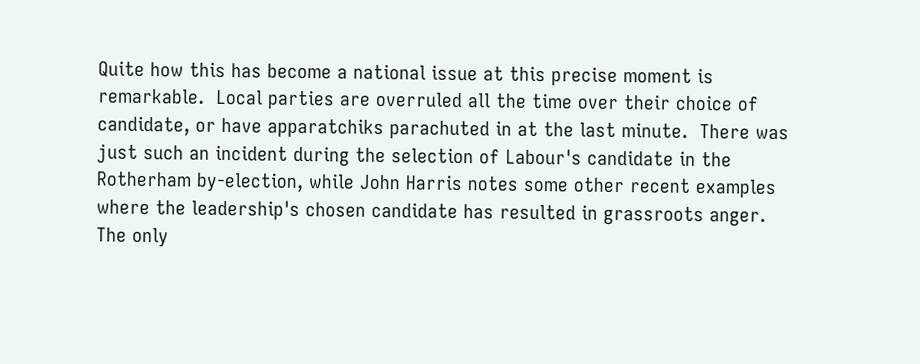Quite how this has become a national issue at this precise moment is remarkable.  Local parties are overruled all the time over their choice of candidate, or have apparatchiks parachuted in at the last minute.  There was just such an incident during the selection of Labour's candidate in the Rotherham by-election, while John Harris notes some other recent examples where the leadership's chosen candidate has resulted in grassroots anger.  The only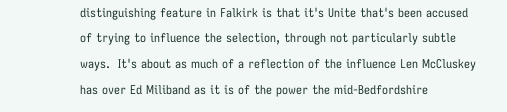distinguishing feature in Falkirk is that it's Unite that's been accused of trying to influence the selection, through not particularly subtle ways.  It's about as much of a reflection of the influence Len McCluskey has over Ed Miliband as it is of the power the mid-Bedfordshire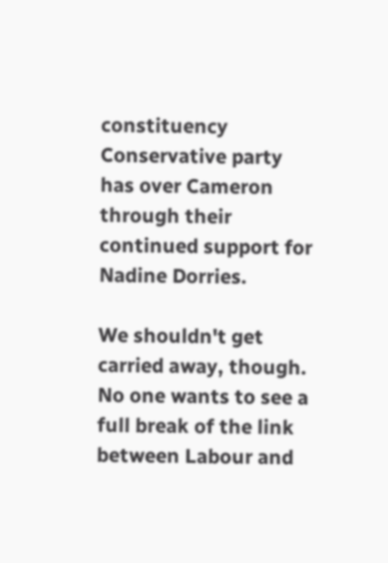constituency Conservative party has over Cameron through their continued support for Nadine Dorries.

We shouldn't get carried away, though.  No one wants to see a full break of the link between Labour and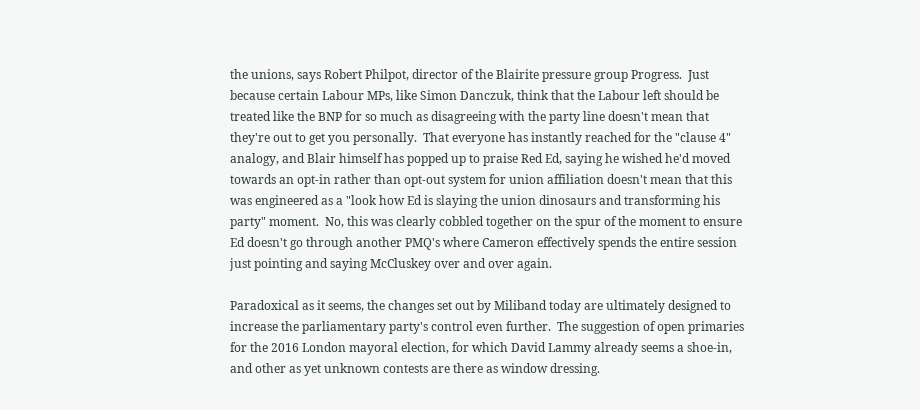the unions, says Robert Philpot, director of the Blairite pressure group Progress.  Just because certain Labour MPs, like Simon Danczuk, think that the Labour left should be treated like the BNP for so much as disagreeing with the party line doesn't mean that they're out to get you personally.  That everyone has instantly reached for the "clause 4" analogy, and Blair himself has popped up to praise Red Ed, saying he wished he'd moved towards an opt-in rather than opt-out system for union affiliation doesn't mean that this was engineered as a "look how Ed is slaying the union dinosaurs and transforming his party" moment.  No, this was clearly cobbled together on the spur of the moment to ensure Ed doesn't go through another PMQ's where Cameron effectively spends the entire session just pointing and saying McCluskey over and over again.

Paradoxical as it seems, the changes set out by Miliband today are ultimately designed to increase the parliamentary party's control even further.  The suggestion of open primaries for the 2016 London mayoral election, for which David Lammy already seems a shoe-in, and other as yet unknown contests are there as window dressing.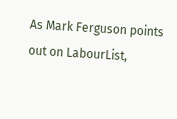As Mark Ferguson points out on LabourList,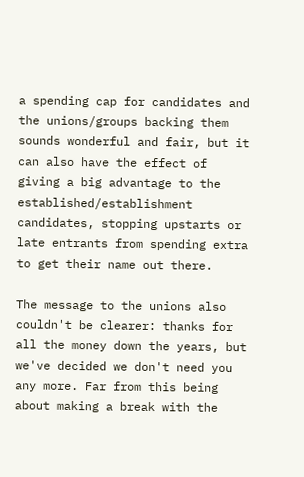a spending cap for candidates and the unions/groups backing them sounds wonderful and fair, but it can also have the effect of giving a big advantage to the established/establishment candidates, stopping upstarts or late entrants from spending extra to get their name out there.

The message to the unions also couldn't be clearer: thanks for all the money down the years, but we've decided we don't need you any more. Far from this being about making a break with the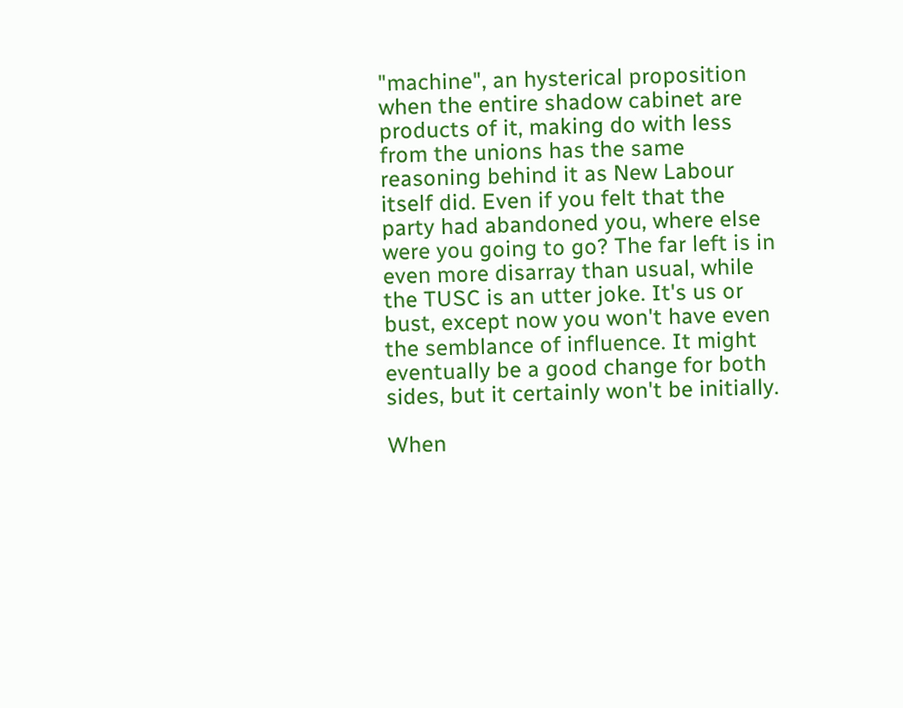"machine", an hysterical proposition when the entire shadow cabinet are products of it, making do with less from the unions has the same reasoning behind it as New Labour itself did. Even if you felt that the party had abandoned you, where else were you going to go? The far left is in even more disarray than usual, while the TUSC is an utter joke. It's us or bust, except now you won't have even the semblance of influence. It might eventually be a good change for both sides, but it certainly won't be initially.

When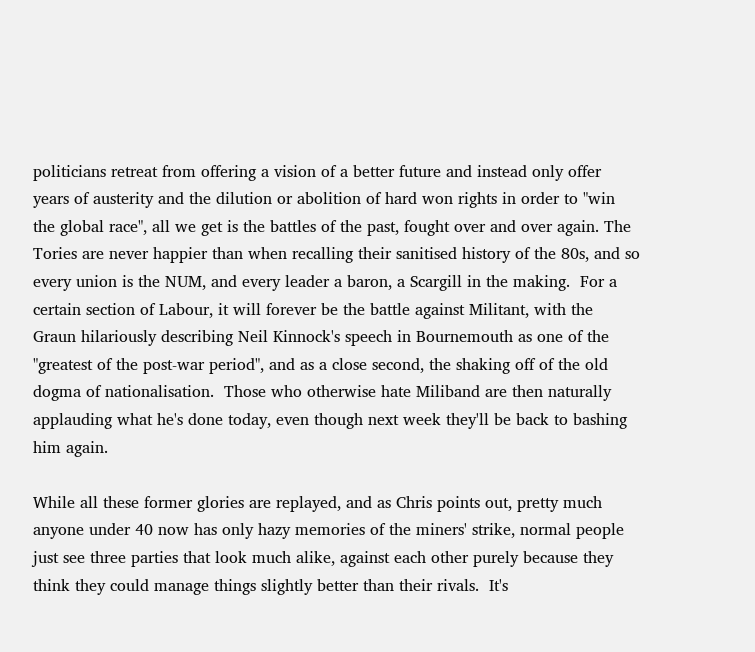politicians retreat from offering a vision of a better future and instead only offer years of austerity and the dilution or abolition of hard won rights in order to "win the global race", all we get is the battles of the past, fought over and over again. The Tories are never happier than when recalling their sanitised history of the 80s, and so every union is the NUM, and every leader a baron, a Scargill in the making.  For a certain section of Labour, it will forever be the battle against Militant, with the Graun hilariously describing Neil Kinnock's speech in Bournemouth as one of the "greatest of the post-war period", and as a close second, the shaking off of the old dogma of nationalisation.  Those who otherwise hate Miliband are then naturally applauding what he's done today, even though next week they'll be back to bashing him again.

While all these former glories are replayed, and as Chris points out, pretty much anyone under 40 now has only hazy memories of the miners' strike, normal people just see three parties that look much alike, against each other purely because they think they could manage things slightly better than their rivals.  It's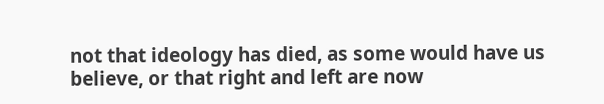not that ideology has died, as some would have us believe, or that right and left are now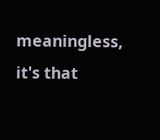meaningless, it's that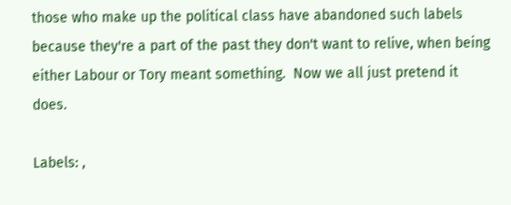those who make up the political class have abandoned such labels because they're a part of the past they don't want to relive, when being either Labour or Tory meant something.  Now we all just pretend it does.

Labels: ,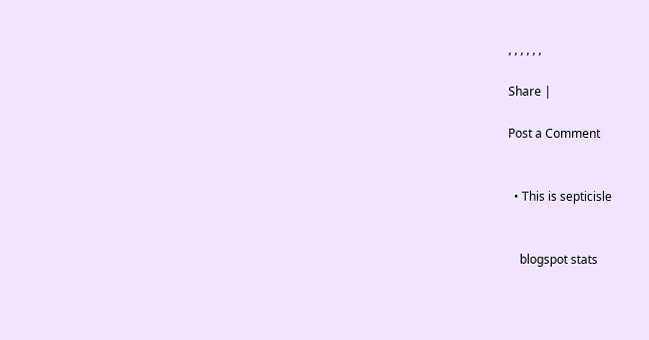, , , , , ,

Share |

Post a Comment


  • This is septicisle


    blogspot stats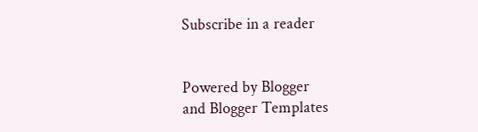Subscribe in a reader


Powered by Blogger
and Blogger Templates